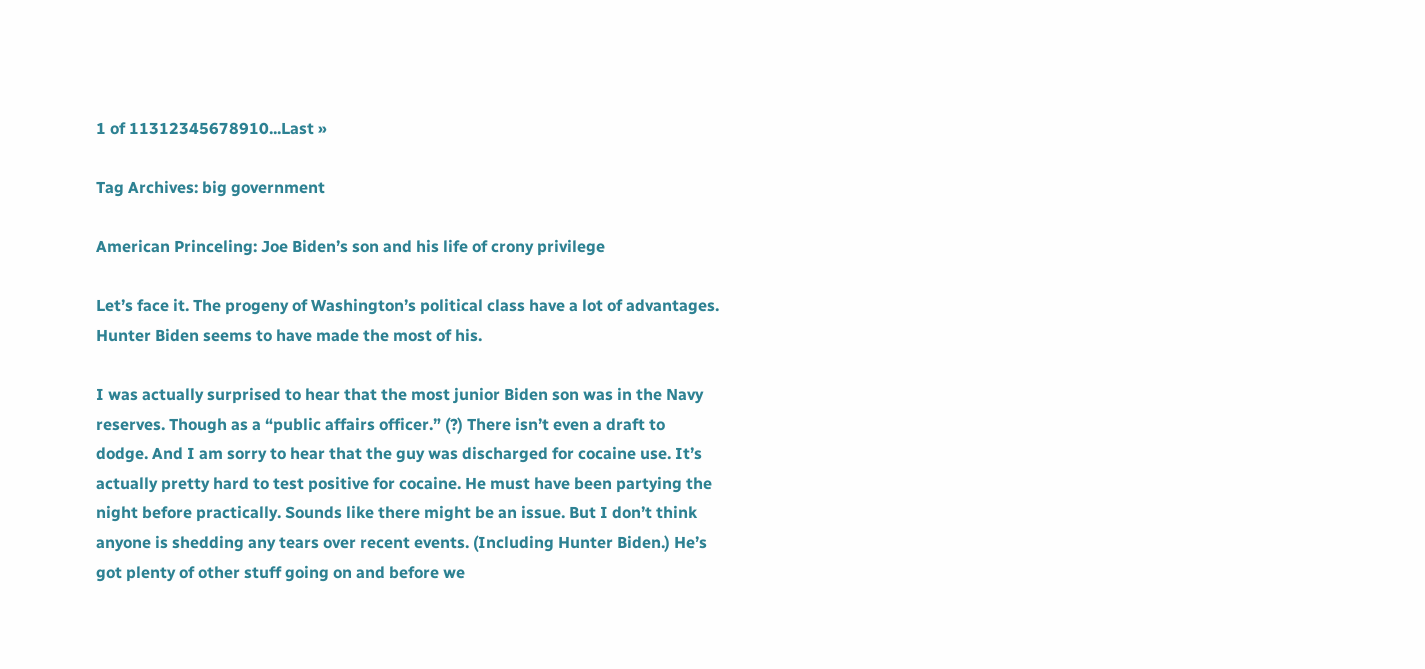1 of 11312345678910...Last »

Tag Archives: big government

American Princeling: Joe Biden’s son and his life of crony privilege

Let’s face it. The progeny of Washington’s political class have a lot of advantages. Hunter Biden seems to have made the most of his.

I was actually surprised to hear that the most junior Biden son was in the Navy reserves. Though as a “public affairs officer.” (?) There isn’t even a draft to dodge. And I am sorry to hear that the guy was discharged for cocaine use. It’s actually pretty hard to test positive for cocaine. He must have been partying the night before practically. Sounds like there might be an issue. But I don’t think anyone is shedding any tears over recent events. (Including Hunter Biden.) He’s got plenty of other stuff going on and before we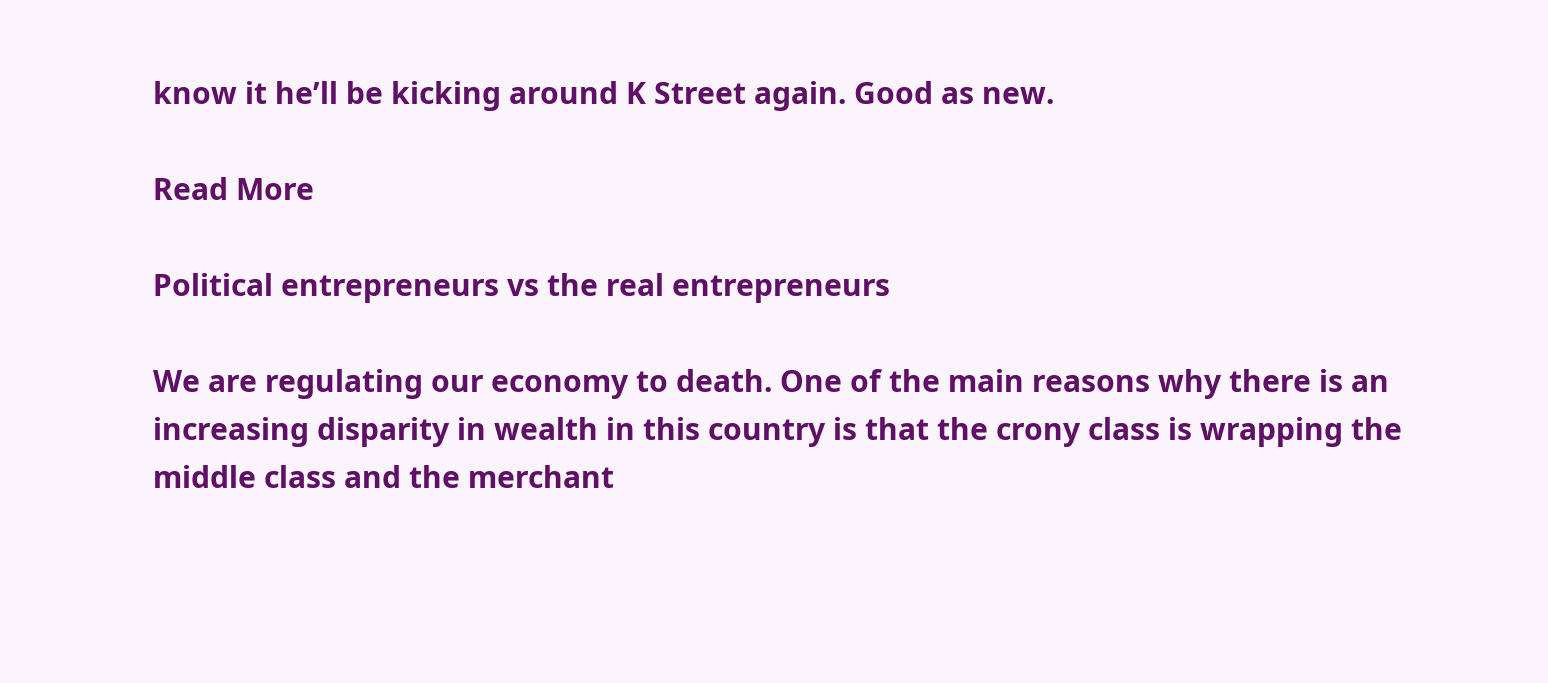know it he’ll be kicking around K Street again. Good as new.

Read More

Political entrepreneurs vs the real entrepreneurs

We are regulating our economy to death. One of the main reasons why there is an increasing disparity in wealth in this country is that the crony class is wrapping the middle class and the merchant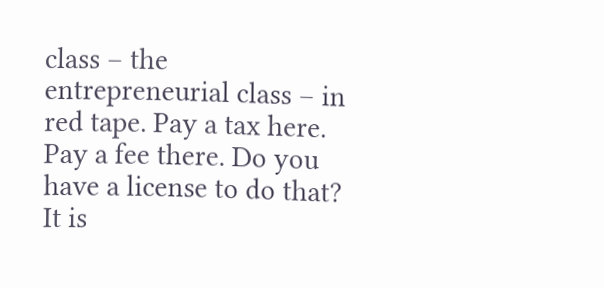class – the entrepreneurial class – in red tape. Pay a tax here. Pay a fee there. Do you have a license to do that?  It is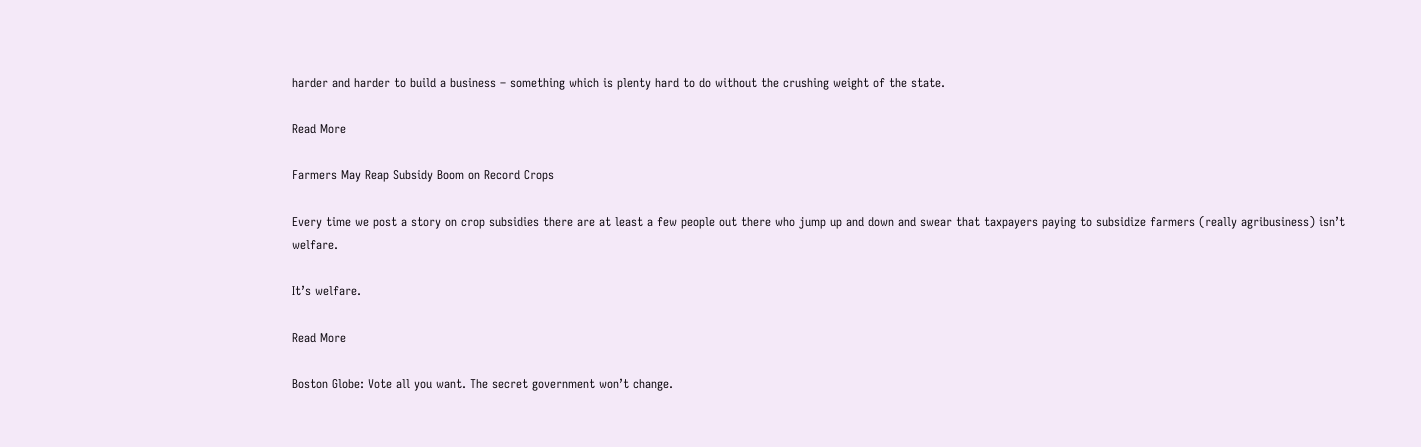harder and harder to build a business – something which is plenty hard to do without the crushing weight of the state.

Read More

Farmers May Reap Subsidy Boom on Record Crops

Every time we post a story on crop subsidies there are at least a few people out there who jump up and down and swear that taxpayers paying to subsidize farmers (really agribusiness) isn’t welfare.

It’s welfare.

Read More

Boston Globe: Vote all you want. The secret government won’t change.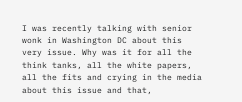I was recently talking with senior wonk in Washington DC about this very issue. Why was it for all the think tanks, all the white papers, all the fits and crying in the media about this issue and that,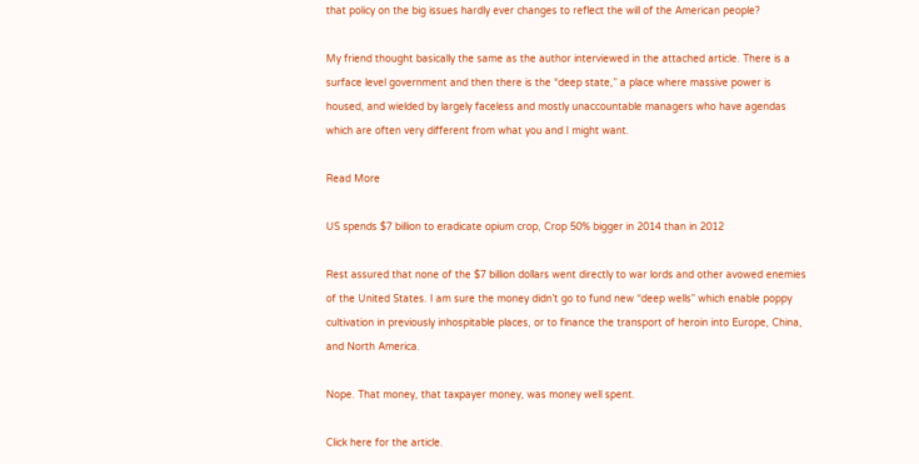that policy on the big issues hardly ever changes to reflect the will of the American people?

My friend thought basically the same as the author interviewed in the attached article. There is a surface level government and then there is the “deep state,” a place where massive power is housed, and wielded by largely faceless and mostly unaccountable managers who have agendas which are often very different from what you and I might want.

Read More

US spends $7 billion to eradicate opium crop, Crop 50% bigger in 2014 than in 2012

Rest assured that none of the $7 billion dollars went directly to war lords and other avowed enemies of the United States. I am sure the money didn’t go to fund new “deep wells” which enable poppy cultivation in previously inhospitable places, or to finance the transport of heroin into Europe, China, and North America.

Nope. That money, that taxpayer money, was money well spent.

Click here for the article.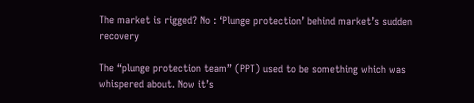The market is rigged? No : ‘Plunge protection’ behind market’s sudden recovery

The “plunge protection team” (PPT) used to be something which was whispered about. Now it’s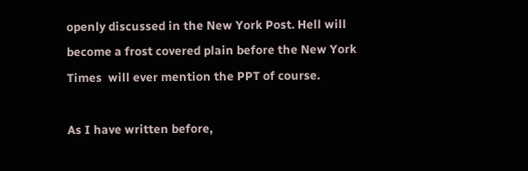openly discussed in the New York Post. Hell will become a frost covered plain before the New York Times  will ever mention the PPT of course.

As I have written before,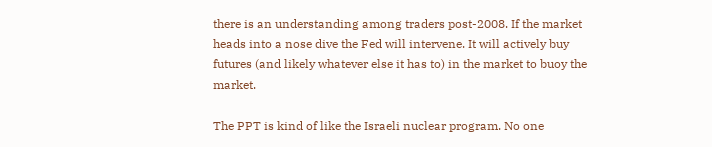there is an understanding among traders post-2008. If the market heads into a nose dive the Fed will intervene. It will actively buy futures (and likely whatever else it has to) in the market to buoy the market.

The PPT is kind of like the Israeli nuclear program. No one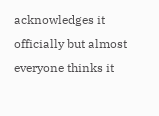acknowledges it officially but almost everyone thinks it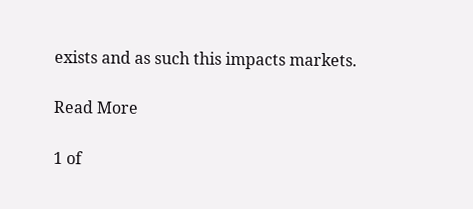exists and as such this impacts markets.

Read More

1 of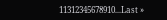11312345678910...Last »